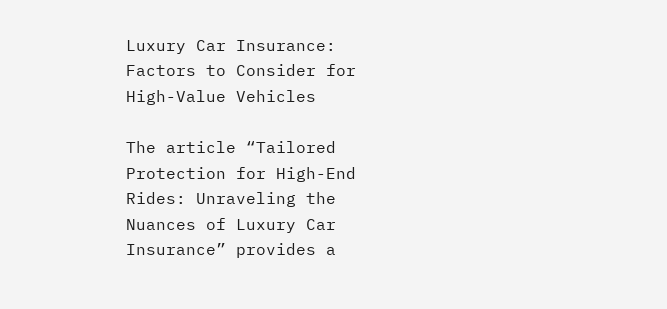Luxury Car Insurance: Factors to Consider for High-Value Vehicles

The article “Tailored Protection for High-End Rides: Unraveling the Nuances of Luxury Car Insurance” provides a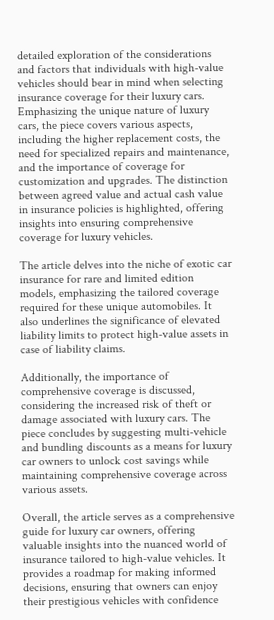detailed exploration of the considerations and factors that individuals with high-value vehicles should bear in mind when selecting insurance coverage for their luxury cars. Emphasizing the unique nature of luxury cars, the piece covers various aspects, including the higher replacement costs, the need for specialized repairs and maintenance, and the importance of coverage for customization and upgrades. The distinction between agreed value and actual cash value in insurance policies is highlighted, offering insights into ensuring comprehensive coverage for luxury vehicles.

The article delves into the niche of exotic car insurance for rare and limited edition models, emphasizing the tailored coverage required for these unique automobiles. It also underlines the significance of elevated liability limits to protect high-value assets in case of liability claims.

Additionally, the importance of comprehensive coverage is discussed, considering the increased risk of theft or damage associated with luxury cars. The piece concludes by suggesting multi-vehicle and bundling discounts as a means for luxury car owners to unlock cost savings while maintaining comprehensive coverage across various assets.

Overall, the article serves as a comprehensive guide for luxury car owners, offering valuable insights into the nuanced world of insurance tailored to high-value vehicles. It provides a roadmap for making informed decisions, ensuring that owners can enjoy their prestigious vehicles with confidence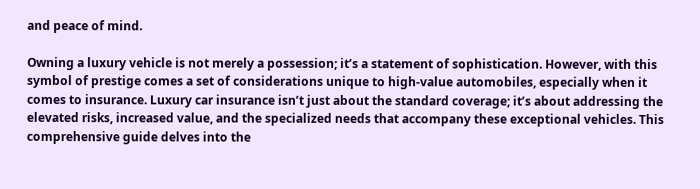and peace of mind.

Owning a luxury vehicle is not merely a possession; it’s a statement of sophistication. However, with this symbol of prestige comes a set of considerations unique to high-value automobiles, especially when it comes to insurance. Luxury car insurance isn’t just about the standard coverage; it’s about addressing the elevated risks, increased value, and the specialized needs that accompany these exceptional vehicles. This comprehensive guide delves into the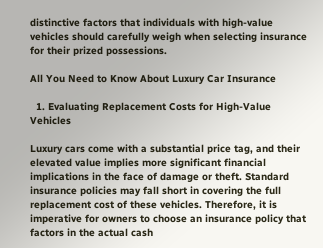distinctive factors that individuals with high-value vehicles should carefully weigh when selecting insurance for their prized possessions.

All You Need to Know About Luxury Car Insurance

  1. Evaluating Replacement Costs for High-Value Vehicles

Luxury cars come with a substantial price tag, and their elevated value implies more significant financial implications in the face of damage or theft. Standard insurance policies may fall short in covering the full replacement cost of these vehicles. Therefore, it is imperative for owners to choose an insurance policy that factors in the actual cash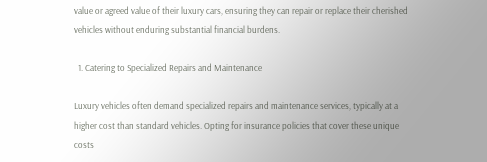value or agreed value of their luxury cars, ensuring they can repair or replace their cherished vehicles without enduring substantial financial burdens.

  1. Catering to Specialized Repairs and Maintenance

Luxury vehicles often demand specialized repairs and maintenance services, typically at a higher cost than standard vehicles. Opting for insurance policies that cover these unique costs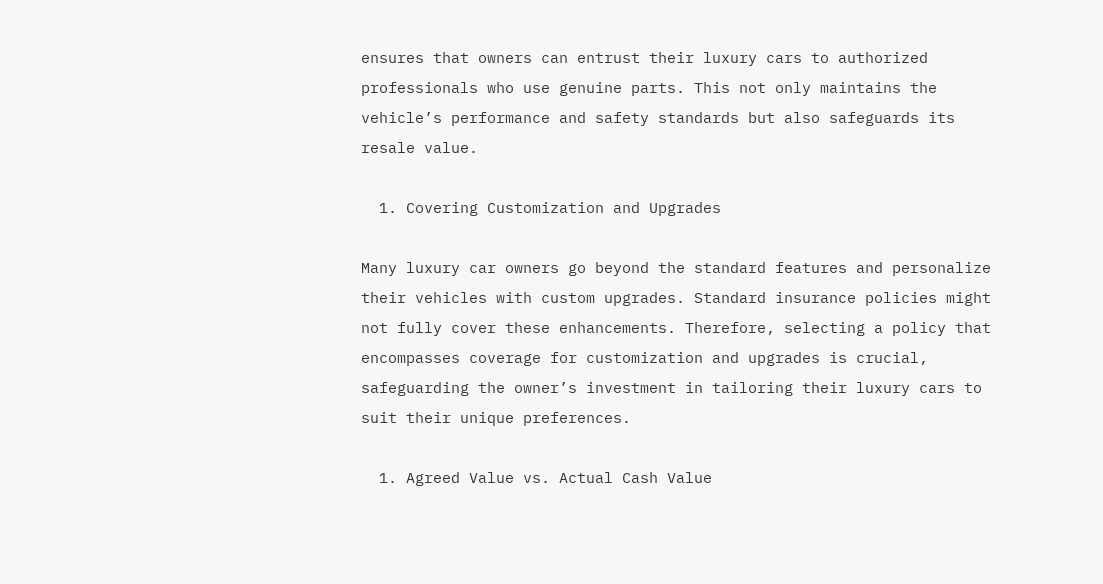ensures that owners can entrust their luxury cars to authorized professionals who use genuine parts. This not only maintains the vehicle’s performance and safety standards but also safeguards its resale value.

  1. Covering Customization and Upgrades

Many luxury car owners go beyond the standard features and personalize their vehicles with custom upgrades. Standard insurance policies might not fully cover these enhancements. Therefore, selecting a policy that encompasses coverage for customization and upgrades is crucial, safeguarding the owner’s investment in tailoring their luxury cars to suit their unique preferences.

  1. Agreed Value vs. Actual Cash Value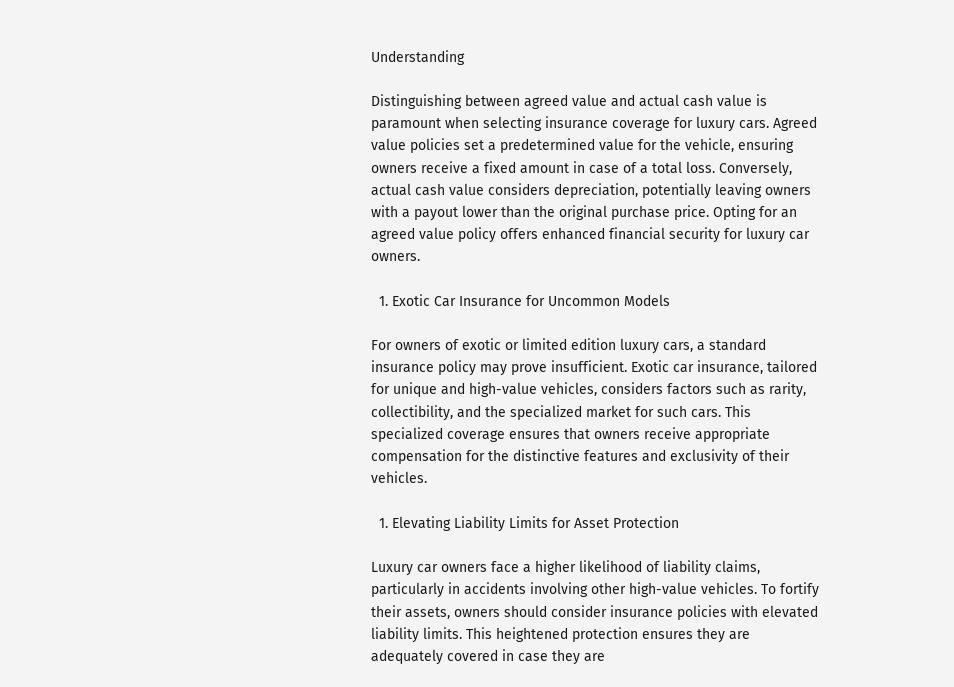Understanding

Distinguishing between agreed value and actual cash value is paramount when selecting insurance coverage for luxury cars. Agreed value policies set a predetermined value for the vehicle, ensuring owners receive a fixed amount in case of a total loss. Conversely, actual cash value considers depreciation, potentially leaving owners with a payout lower than the original purchase price. Opting for an agreed value policy offers enhanced financial security for luxury car owners.

  1. Exotic Car Insurance for Uncommon Models

For owners of exotic or limited edition luxury cars, a standard insurance policy may prove insufficient. Exotic car insurance, tailored for unique and high-value vehicles, considers factors such as rarity, collectibility, and the specialized market for such cars. This specialized coverage ensures that owners receive appropriate compensation for the distinctive features and exclusivity of their vehicles.

  1. Elevating Liability Limits for Asset Protection

Luxury car owners face a higher likelihood of liability claims, particularly in accidents involving other high-value vehicles. To fortify their assets, owners should consider insurance policies with elevated liability limits. This heightened protection ensures they are adequately covered in case they are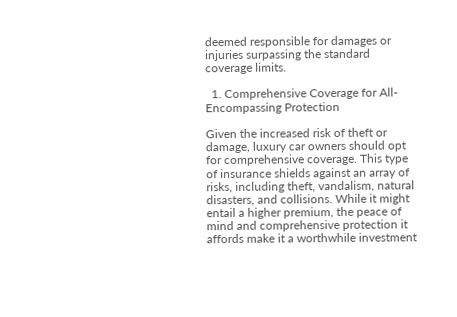deemed responsible for damages or injuries surpassing the standard coverage limits.

  1. Comprehensive Coverage for All-Encompassing Protection

Given the increased risk of theft or damage, luxury car owners should opt for comprehensive coverage. This type of insurance shields against an array of risks, including theft, vandalism, natural disasters, and collisions. While it might entail a higher premium, the peace of mind and comprehensive protection it affords make it a worthwhile investment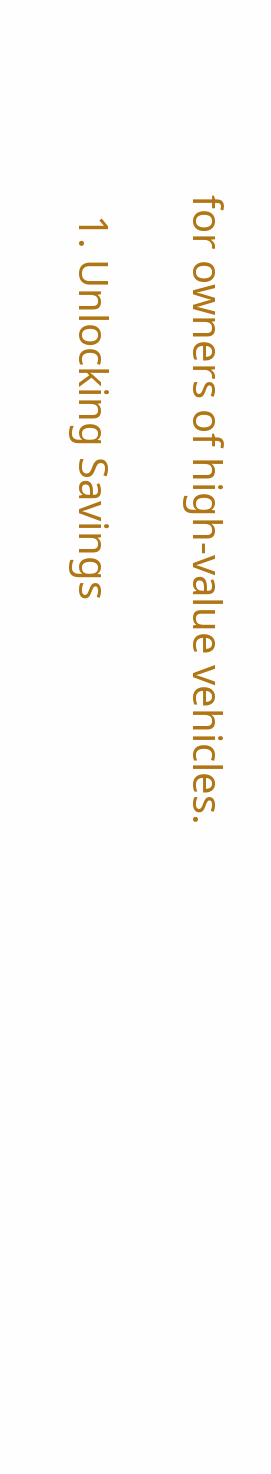for owners of high-value vehicles.

  1. Unlocking Savings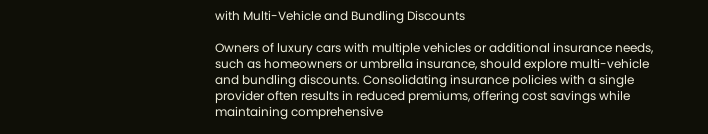with Multi-Vehicle and Bundling Discounts

Owners of luxury cars with multiple vehicles or additional insurance needs, such as homeowners or umbrella insurance, should explore multi-vehicle and bundling discounts. Consolidating insurance policies with a single provider often results in reduced premiums, offering cost savings while maintaining comprehensive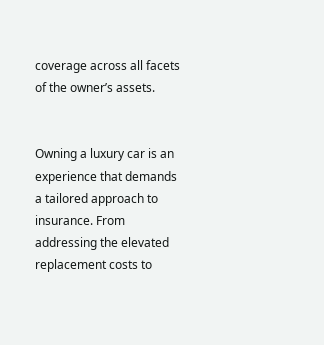coverage across all facets of the owner’s assets.


Owning a luxury car is an experience that demands a tailored approach to insurance. From addressing the elevated replacement costs to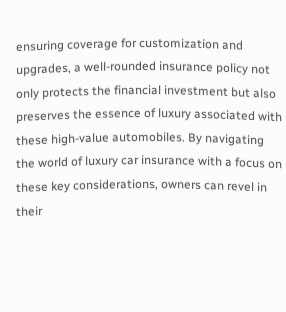ensuring coverage for customization and upgrades, a well-rounded insurance policy not only protects the financial investment but also preserves the essence of luxury associated with these high-value automobiles. By navigating the world of luxury car insurance with a focus on these key considerations, owners can revel in their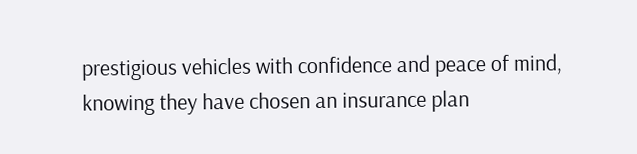prestigious vehicles with confidence and peace of mind, knowing they have chosen an insurance plan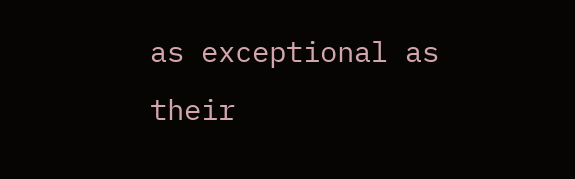as exceptional as their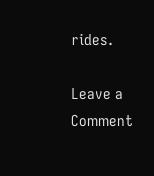rides.

Leave a Comment